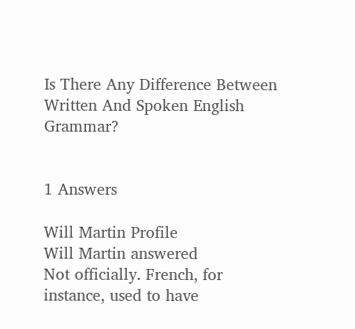Is There Any Difference Between Written And Spoken English Grammar?


1 Answers

Will Martin Profile
Will Martin answered
Not officially. French, for instance, used to have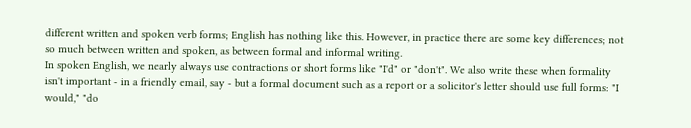different written and spoken verb forms; English has nothing like this. However, in practice there are some key differences; not so much between written and spoken, as between formal and informal writing.
In spoken English, we nearly always use contractions or short forms like "I'd" or "don't". We also write these when formality isn't important - in a friendly email, say - but a formal document such as a report or a solicitor's letter should use full forms: "I would," "do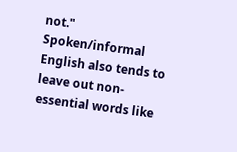not."
Spoken/informal English also tends to leave out non-essential words like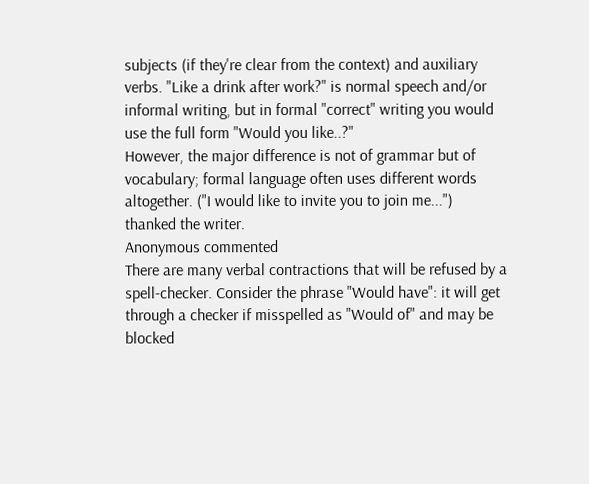subjects (if they're clear from the context) and auxiliary verbs. "Like a drink after work?" is normal speech and/or informal writing, but in formal "correct" writing you would use the full form "Would you like..?"
However, the major difference is not of grammar but of vocabulary; formal language often uses different words altogether. ("I would like to invite you to join me...")
thanked the writer.
Anonymous commented
There are many verbal contractions that will be refused by a spell-checker. Consider the phrase "Would have": it will get through a checker if misspelled as "Would of" and may be blocked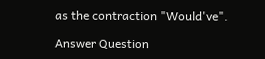as the contraction "Would've".

Answer Question